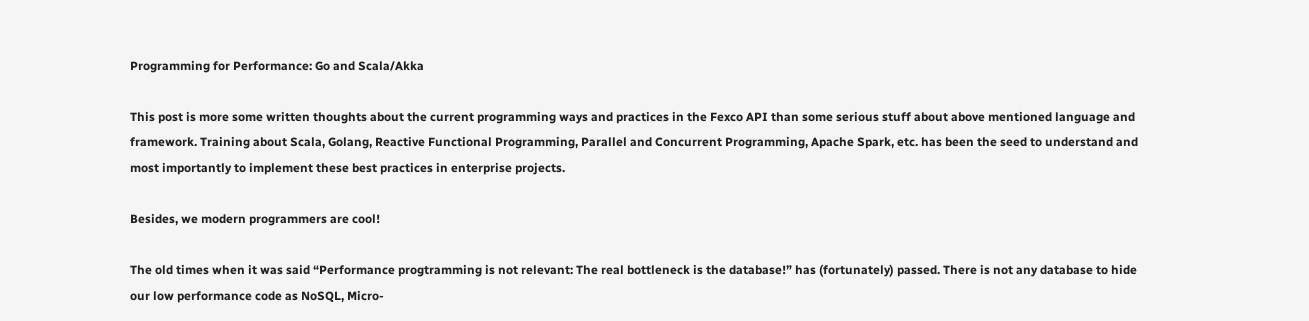Programming for Performance: Go and Scala/Akka

This post is more some written thoughts about the current programming ways and practices in the Fexco API than some serious stuff about above mentioned language and framework. Training about Scala, Golang, Reactive Functional Programming, Parallel and Concurrent Programming, Apache Spark, etc. has been the seed to understand and most importantly to implement these best practices in enterprise projects.

Besides, we modern programmers are cool!

The old times when it was said “Performance progtramming is not relevant: The real bottleneck is the database!” has (fortunately) passed. There is not any database to hide our low performance code as NoSQL, Micro-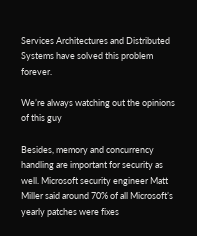Services Architectures and Distributed Systems have solved this problem forever.

We’re always watching out the opinions of this guy

Besides, memory and concurrency handling are important for security as well. Microsoft security engineer Matt Miller said around 70% of all Microsoft’s yearly patches were fixes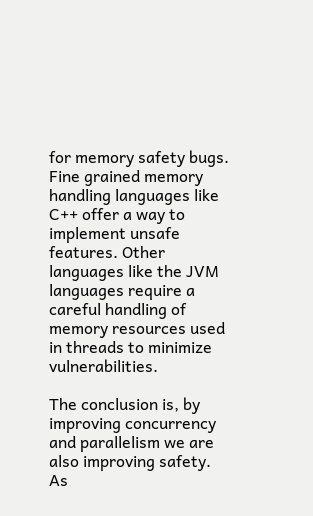for memory safety bugs. Fine grained memory handling languages like C++ offer a way to implement unsafe features. Other languages like the JVM languages require a careful handling of memory resources used in threads to minimize vulnerabilities.

The conclusion is, by improving concurrency and parallelism we are also improving safety. As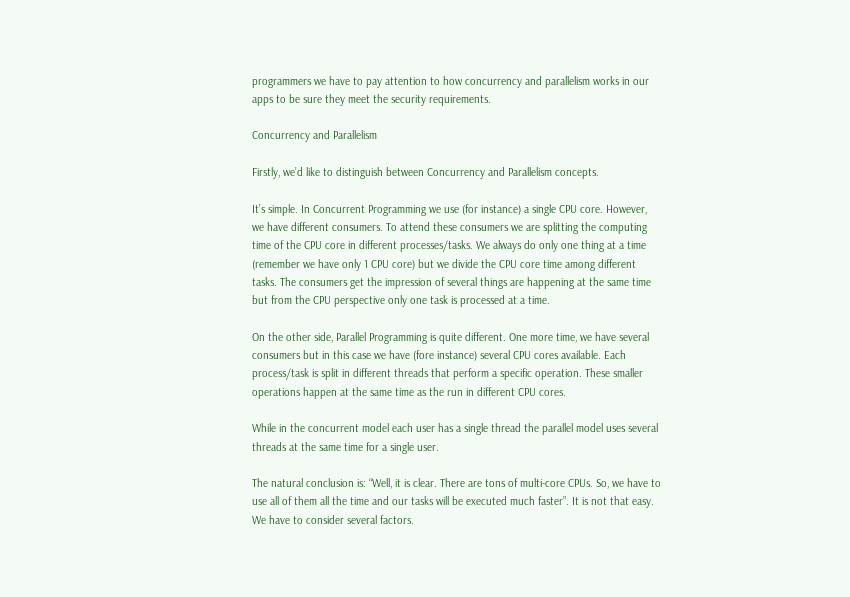programmers we have to pay attention to how concurrency and parallelism works in our apps to be sure they meet the security requirements.

Concurrency and Parallelism

Firstly, we’d like to distinguish between Concurrency and Parallelism concepts.

It’s simple. In Concurrent Programming we use (for instance) a single CPU core. However, we have different consumers. To attend these consumers we are splitting the computing time of the CPU core in different processes/tasks. We always do only one thing at a time (remember we have only 1 CPU core) but we divide the CPU core time among different tasks. The consumers get the impression of several things are happening at the same time but from the CPU perspective only one task is processed at a time.

On the other side, Parallel Programming is quite different. One more time, we have several consumers but in this case we have (fore instance) several CPU cores available. Each process/task is split in different threads that perform a specific operation. These smaller operations happen at the same time as the run in different CPU cores.

While in the concurrent model each user has a single thread the parallel model uses several threads at the same time for a single user.

The natural conclusion is: “Well, it is clear. There are tons of multi-core CPUs. So, we have to use all of them all the time and our tasks will be executed much faster”. It is not that easy. We have to consider several factors.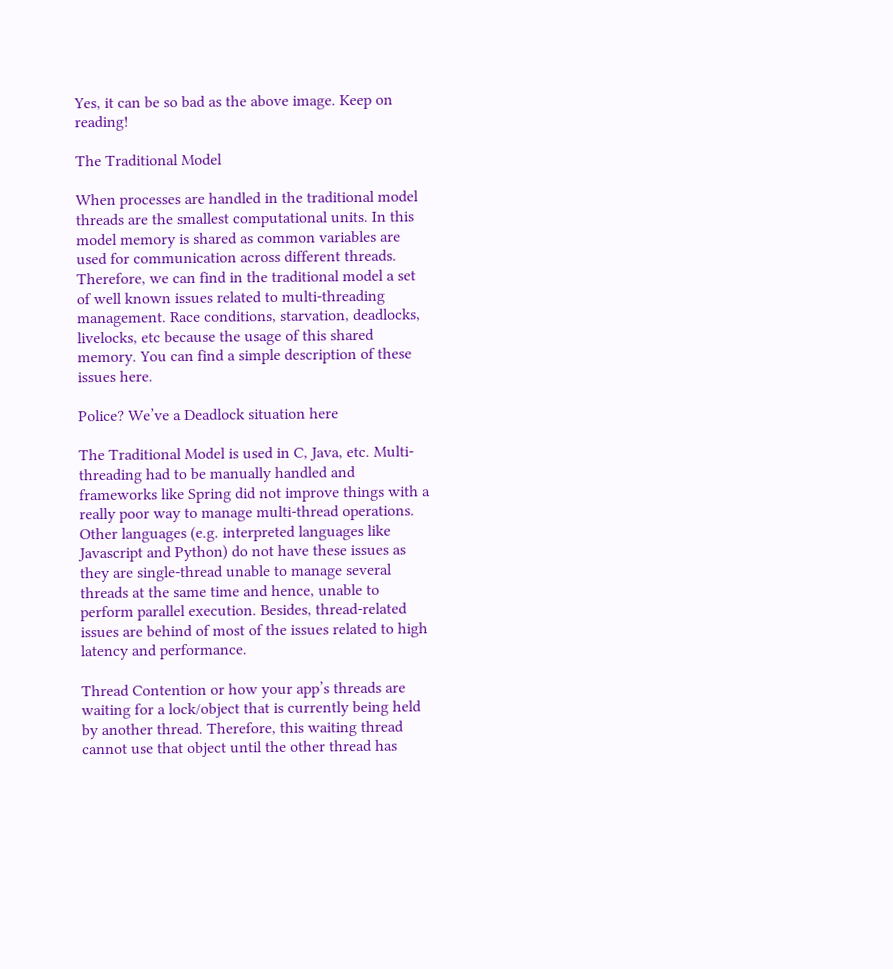Yes, it can be so bad as the above image. Keep on reading!

The Traditional Model

When processes are handled in the traditional model threads are the smallest computational units. In this model memory is shared as common variables are used for communication across different threads. Therefore, we can find in the traditional model a set of well known issues related to multi-threading management. Race conditions, starvation, deadlocks, livelocks, etc because the usage of this shared memory. You can find a simple description of these issues here.

Police? We’ve a Deadlock situation here

The Traditional Model is used in C, Java, etc. Multi-threading had to be manually handled and frameworks like Spring did not improve things with a really poor way to manage multi-thread operations. Other languages (e.g. interpreted languages like Javascript and Python) do not have these issues as they are single-thread unable to manage several threads at the same time and hence, unable to perform parallel execution. Besides, thread-related issues are behind of most of the issues related to high latency and performance.

Thread Contention or how your app’s threads are waiting for a lock/object that is currently being held by another thread. Therefore, this waiting thread cannot use that object until the other thread has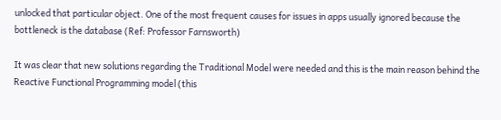unlocked that particular object. One of the most frequent causes for issues in apps usually ignored because the bottleneck is the database (Ref: Professor Farnsworth)

It was clear that new solutions regarding the Traditional Model were needed and this is the main reason behind the Reactive Functional Programming model (this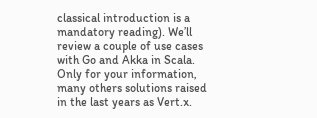classical introduction is a mandatory reading). We’ll review a couple of use cases with Go and Akka in Scala. Only for your information, many others solutions raised in the last years as Vert.x.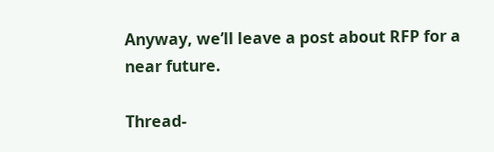Anyway, we’ll leave a post about RFP for a near future.

Thread-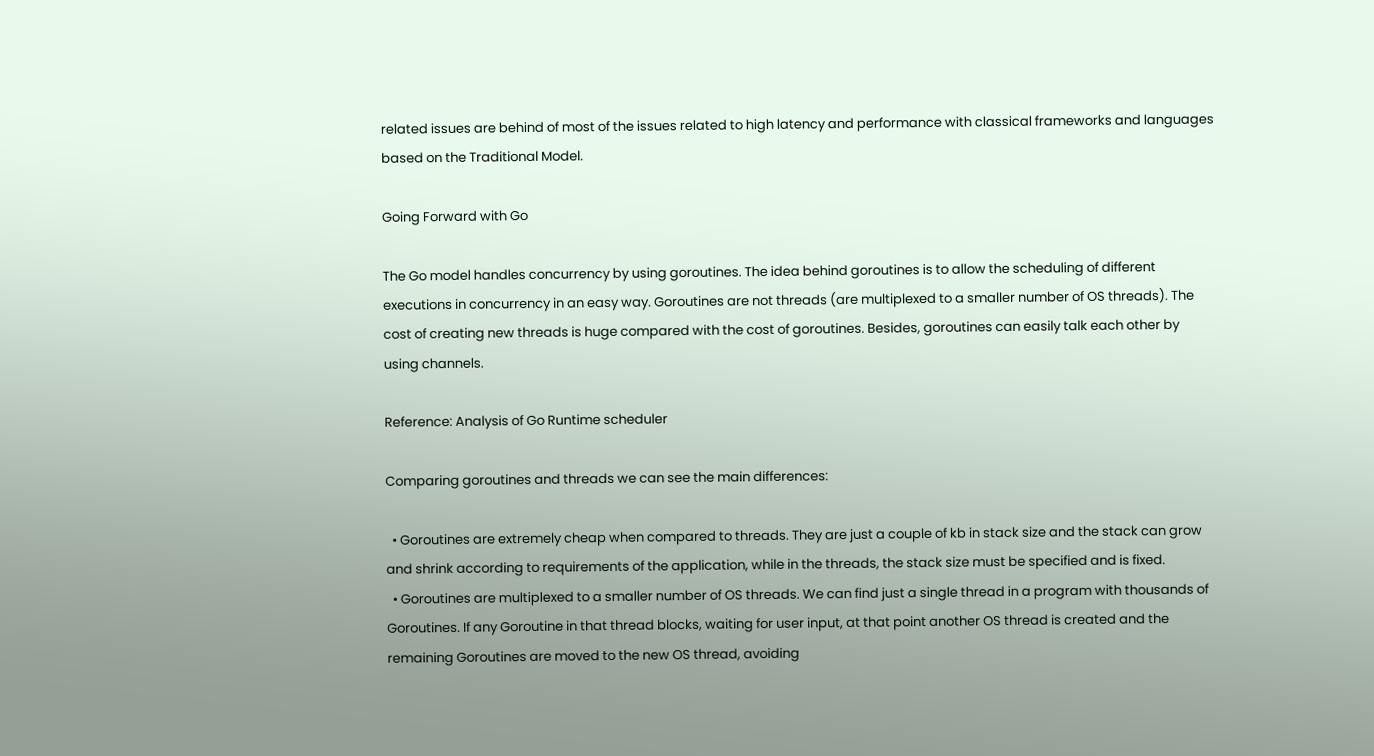related issues are behind of most of the issues related to high latency and performance with classical frameworks and languages based on the Traditional Model.

Going Forward with Go

The Go model handles concurrency by using goroutines. The idea behind goroutines is to allow the scheduling of different executions in concurrency in an easy way. Goroutines are not threads (are multiplexed to a smaller number of OS threads). The cost of creating new threads is huge compared with the cost of goroutines. Besides, goroutines can easily talk each other by using channels.

Reference: Analysis of Go Runtime scheduler

Comparing goroutines and threads we can see the main differences:

  • Goroutines are extremely cheap when compared to threads. They are just a couple of kb in stack size and the stack can grow and shrink according to requirements of the application, while in the threads, the stack size must be specified and is fixed.
  • Goroutines are multiplexed to a smaller number of OS threads. We can find just a single thread in a program with thousands of Goroutines. If any Goroutine in that thread blocks, waiting for user input, at that point another OS thread is created and the remaining Goroutines are moved to the new OS thread, avoiding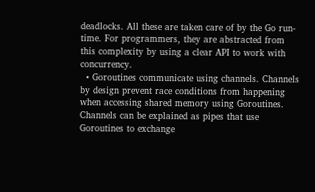deadlocks. All these are taken care of by the Go run-time. For programmers, they are abstracted from this complexity by using a clear API to work with concurrency.
  • Goroutines communicate using channels. Channels by design prevent race conditions from happening when accessing shared memory using Goroutines. Channels can be explained as pipes that use Goroutines to exchange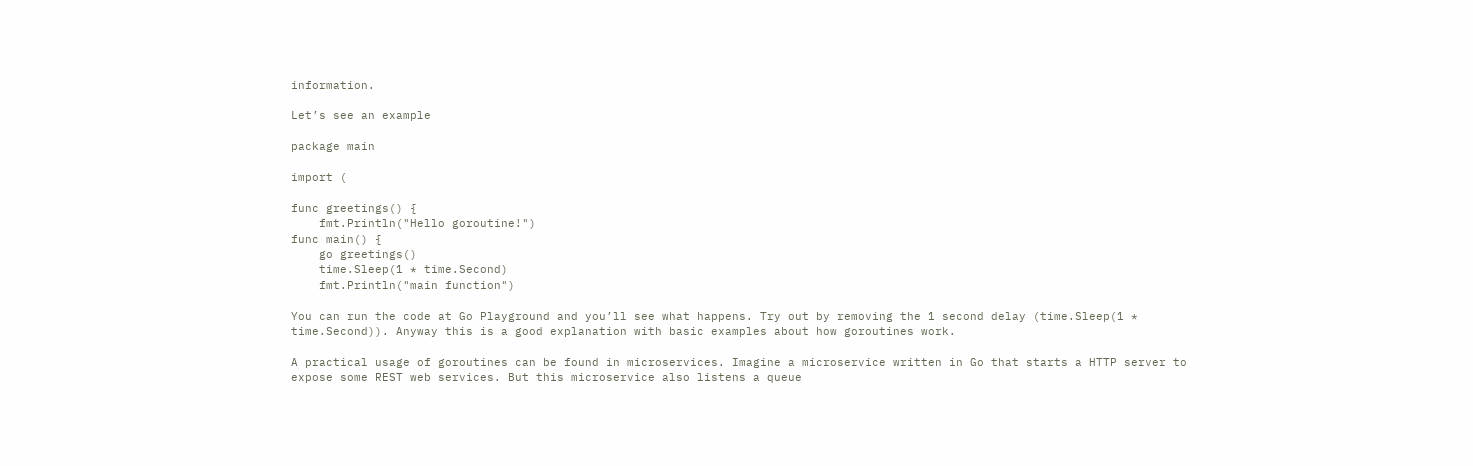information.

Let’s see an example

package main

import (

func greetings() {
    fmt.Println("Hello goroutine!")
func main() {
    go greetings()
    time.Sleep(1 * time.Second)
    fmt.Println("main function")

You can run the code at Go Playground and you’ll see what happens. Try out by removing the 1 second delay (time.Sleep(1 * time.Second)). Anyway this is a good explanation with basic examples about how goroutines work.

A practical usage of goroutines can be found in microservices. Imagine a microservice written in Go that starts a HTTP server to expose some REST web services. But this microservice also listens a queue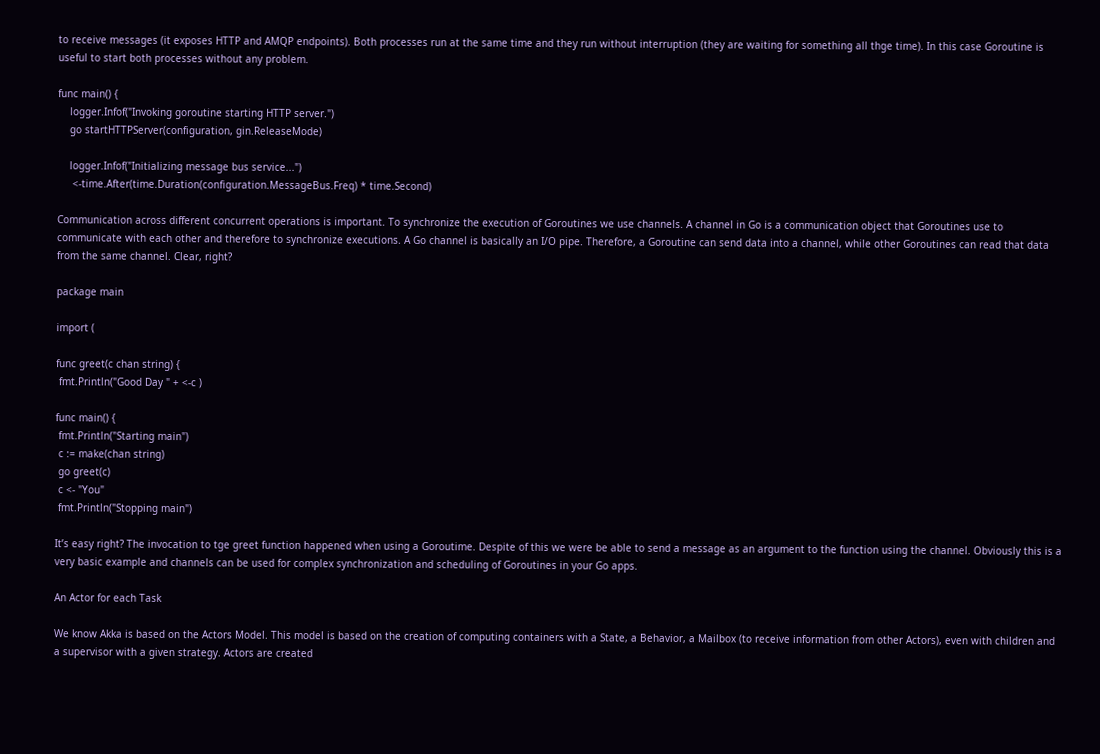to receive messages (it exposes HTTP and AMQP endpoints). Both processes run at the same time and they run without interruption (they are waiting for something all thge time). In this case Goroutine is useful to start both processes without any problem.

func main() {
    logger.Infof("Invoking goroutine starting HTTP server.")
    go startHTTPServer(configuration, gin.ReleaseMode)

    logger.Infof("Initializing message bus service...")
     <-time.After(time.Duration(configuration.MessageBus.Freq) * time.Second)

Communication across different concurrent operations is important. To synchronize the execution of Goroutines we use channels. A channel in Go is a communication object that Goroutines use to communicate with each other and therefore to synchronize executions. A Go channel is basically an I/O pipe. Therefore, a Goroutine can send data into a channel, while other Goroutines can read that data from the same channel. Clear, right?

package main

import (

func greet(c chan string) {
 fmt.Println("Good Day " + <-c )

func main() {
 fmt.Println("Starting main")
 c := make(chan string)
 go greet(c)
 c <- "You"
 fmt.Println("Stopping main")

It’s easy right? The invocation to tge greet function happened when using a Goroutime. Despite of this we were be able to send a message as an argument to the function using the channel. Obviously this is a very basic example and channels can be used for complex synchronization and scheduling of Goroutines in your Go apps.

An Actor for each Task

We know Akka is based on the Actors Model. This model is based on the creation of computing containers with a State, a Behavior, a Mailbox (to receive information from other Actors), even with children and a supervisor with a given strategy. Actors are created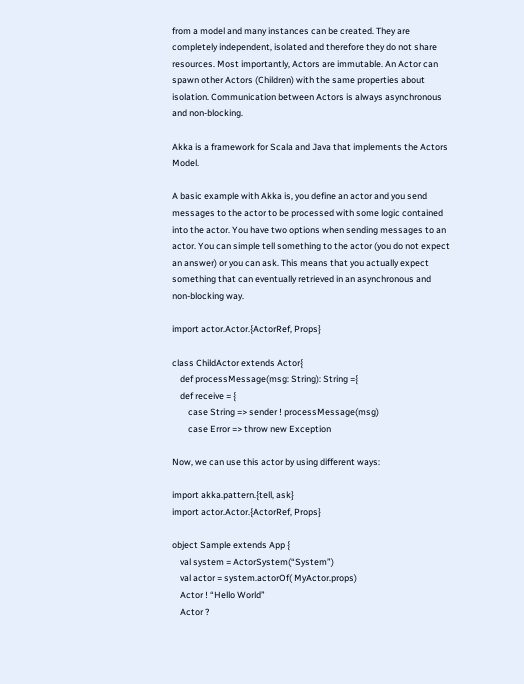from a model and many instances can be created. They are completely independent, isolated and therefore they do not share resources. Most importantly, Actors are immutable. An Actor can spawn other Actors (Children) with the same properties about isolation. Communication between Actors is always asynchronous and non-blocking.

Akka is a framework for Scala and Java that implements the Actors Model.

A basic example with Akka is, you define an actor and you send messages to the actor to be processed with some logic contained into the actor. You have two options when sending messages to an actor. You can simple tell something to the actor (you do not expect an answer) or you can ask. This means that you actually expect something that can eventually retrieved in an asynchronous and non-blocking way.

import actor.Actor.{ActorRef, Props}

class ChildActor extends Actor{
    def processMessage(msg: String): String ={
    def receive = {
        case String => sender ! processMessage(msg)
        case Error => throw new Exception

Now, we can use this actor by using different ways:

import akka.pattern.{tell, ask}
import actor.Actor.{ActorRef, Props}

object Sample extends App {
    val system = ActorSystem(“System”)
    val actor = system.actorOf( MyActor.props)
    Actor ! “Hello World”
    Actor ?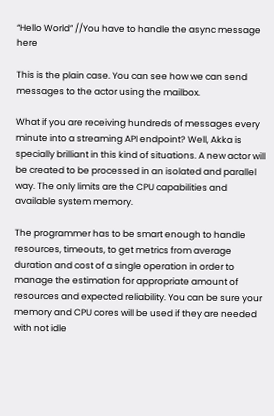“Hello World” //You have to handle the async message here

This is the plain case. You can see how we can send messages to the actor using the mailbox.

What if you are receiving hundreds of messages every minute into a streaming API endpoint? Well, Akka is specially brilliant in this kind of situations. A new actor will be created to be processed in an isolated and parallel way. The only limits are the CPU capabilities and available system memory.

The programmer has to be smart enough to handle resources, timeouts, to get metrics from average duration and cost of a single operation in order to manage the estimation for appropriate amount of resources and expected reliability. You can be sure your memory and CPU cores will be used if they are needed with not idle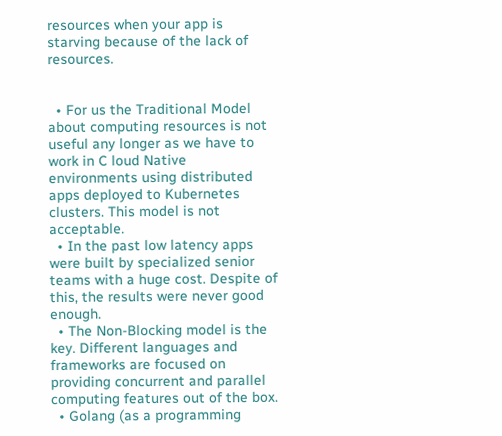resources when your app is starving because of the lack of resources.


  • For us the Traditional Model about computing resources is not useful any longer as we have to work in C loud Native environments using distributed apps deployed to Kubernetes clusters. This model is not acceptable.
  • In the past low latency apps were built by specialized senior teams with a huge cost. Despite of this, the results were never good enough.
  • The Non-Blocking model is the key. Different languages and frameworks are focused on providing concurrent and parallel computing features out of the box.
  • Golang (as a programming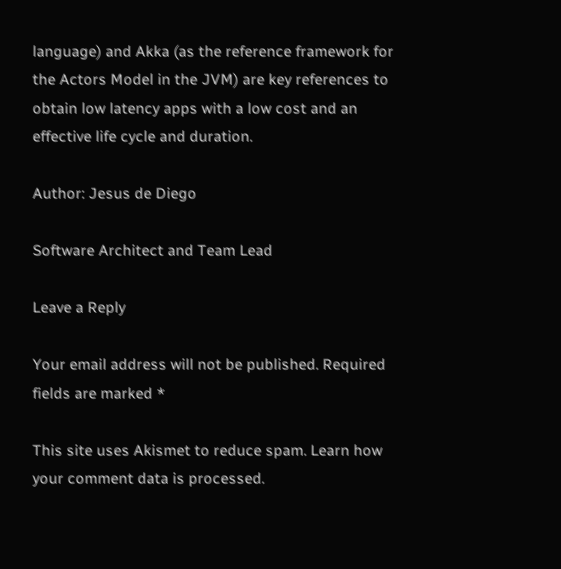language) and Akka (as the reference framework for the Actors Model in the JVM) are key references to obtain low latency apps with a low cost and an effective life cycle and duration.

Author: Jesus de Diego

Software Architect and Team Lead

Leave a Reply

Your email address will not be published. Required fields are marked *

This site uses Akismet to reduce spam. Learn how your comment data is processed.